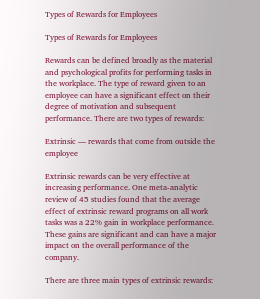Types of Rewards for Employees

Types of Rewards for Employees

Rewards can be defined broadly as the material and psychological profits for performing tasks in the workplace. The type of reward given to an employee can have a significant effect on their degree of motivation and subsequent performance. There are two types of rewards:

Extrinsic — rewards that come from outside the employee

Extrinsic rewards can be very effective at increasing performance. One meta-analytic review of 45 studies found that the average effect of extrinsic reward programs on all work tasks was a 22% gain in workplace performance. These gains are significant and can have a major impact on the overall performance of the company.

There are three main types of extrinsic rewards: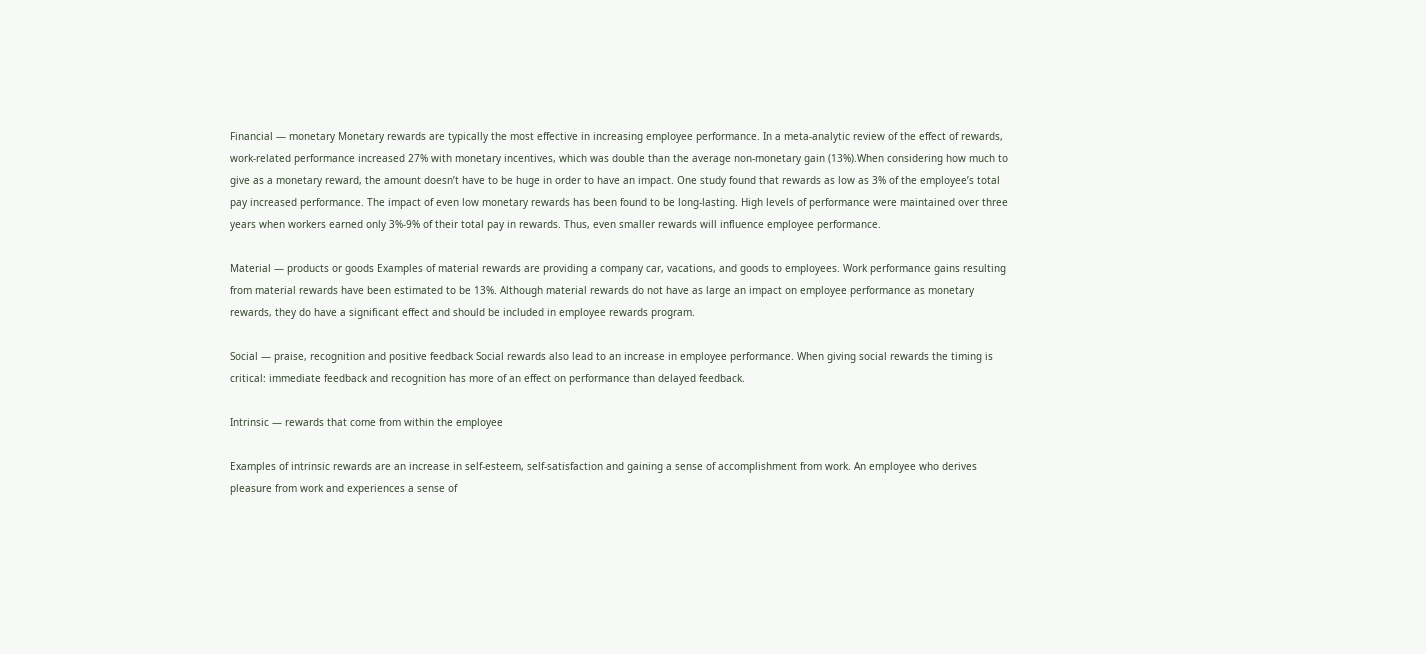Financial — monetary Monetary rewards are typically the most effective in increasing employee performance. In a meta-analytic review of the effect of rewards, work-related performance increased 27% with monetary incentives, which was double than the average non-monetary gain (13%).When considering how much to give as a monetary reward, the amount doesn’t have to be huge in order to have an impact. One study found that rewards as low as 3% of the employee’s total pay increased performance. The impact of even low monetary rewards has been found to be long-lasting. High levels of performance were maintained over three years when workers earned only 3%-9% of their total pay in rewards. Thus, even smaller rewards will influence employee performance.

Material — products or goods Examples of material rewards are providing a company car, vacations, and goods to employees. Work performance gains resulting from material rewards have been estimated to be 13%. Although material rewards do not have as large an impact on employee performance as monetary rewards, they do have a significant effect and should be included in employee rewards program.

Social — praise, recognition and positive feedback Social rewards also lead to an increase in employee performance. When giving social rewards the timing is critical: immediate feedback and recognition has more of an effect on performance than delayed feedback.

Intrinsic — rewards that come from within the employee

Examples of intrinsic rewards are an increase in self-esteem, self-satisfaction and gaining a sense of accomplishment from work. An employee who derives pleasure from work and experiences a sense of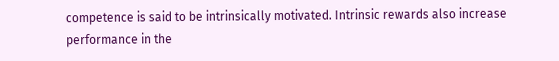competence is said to be intrinsically motivated. Intrinsic rewards also increase performance in the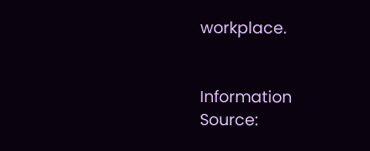workplace.


Information Source: